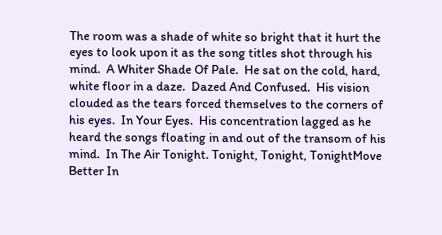The room was a shade of white so bright that it hurt the eyes to look upon it as the song titles shot through his mind.  A Whiter Shade Of Pale.  He sat on the cold, hard, white floor in a daze.  Dazed And Confused.  His vision clouded as the tears forced themselves to the corners of his eyes.  In Your Eyes.  His concentration lagged as he heard the songs floating in and out of the transom of his mind.  In The Air Tonight. Tonight, Tonight, TonightMove Better In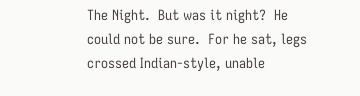The Night.  But was it night?  He could not be sure.  For he sat, legs crossed Indian-style, unable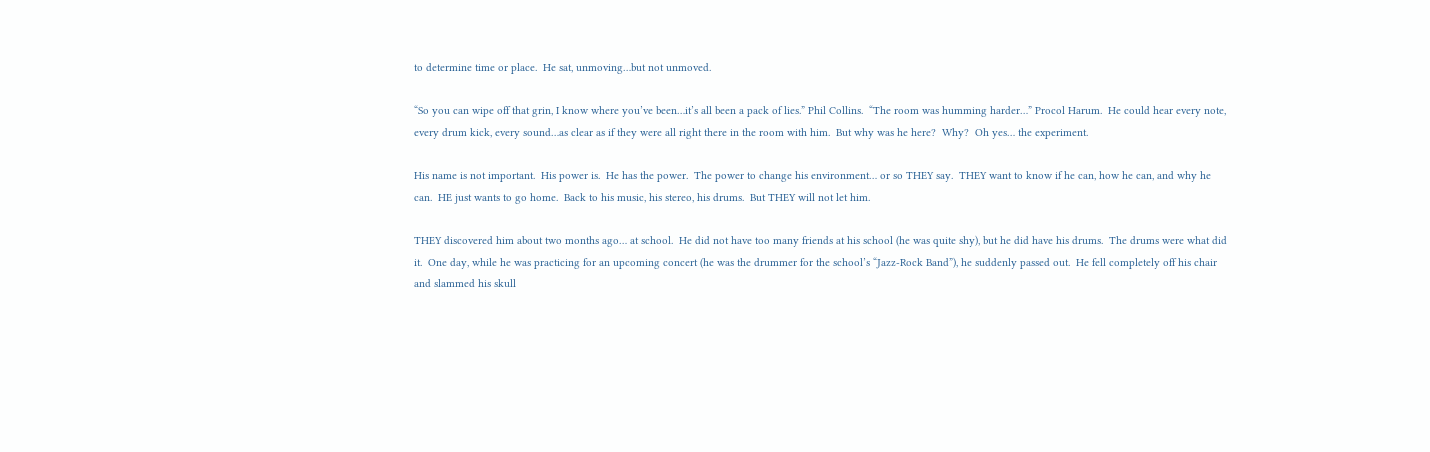to determine time or place.  He sat, unmoving…but not unmoved.

“So you can wipe off that grin, I know where you’ve been…it’s all been a pack of lies.” Phil Collins.  “The room was humming harder…” Procol Harum.  He could hear every note, every drum kick, every sound…as clear as if they were all right there in the room with him.  But why was he here?  Why?  Oh yes… the experiment.

His name is not important.  His power is.  He has the power.  The power to change his environment… or so THEY say.  THEY want to know if he can, how he can, and why he can.  HE just wants to go home.  Back to his music, his stereo, his drums.  But THEY will not let him.

THEY discovered him about two months ago… at school.  He did not have too many friends at his school (he was quite shy), but he did have his drums.  The drums were what did it.  One day, while he was practicing for an upcoming concert (he was the drummer for the school’s “Jazz-Rock Band”), he suddenly passed out.  He fell completely off his chair and slammed his skull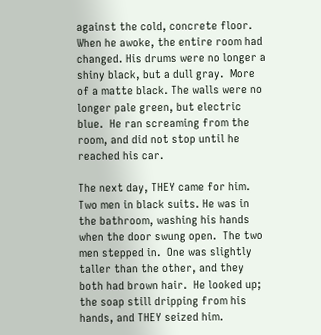against the cold, concrete floor.  When he awoke, the entire room had changed. His drums were no longer a shiny black, but a dull gray.  More of a matte black. The walls were no longer pale green, but electric blue.  He ran screaming from the room, and did not stop until he reached his car.

The next day, THEY came for him.  Two men in black suits. He was in the bathroom, washing his hands when the door swung open.  The two men stepped in.  One was slightly taller than the other, and they both had brown hair.  He looked up; the soap still dripping from his hands, and THEY seized him.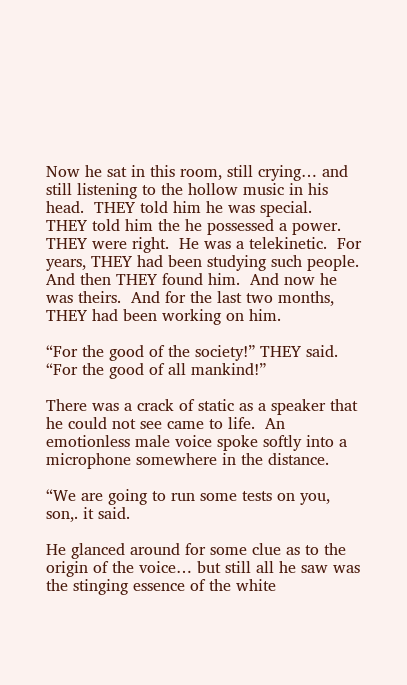Now he sat in this room, still crying… and still listening to the hollow music in his head.  THEY told him he was special.  THEY told him the he possessed a power.  THEY were right.  He was a telekinetic.  For years, THEY had been studying such people.  And then THEY found him.  And now he was theirs.  And for the last two months, THEY had been working on him.

“For the good of the society!” THEY said.  “For the good of all mankind!”

There was a crack of static as a speaker that he could not see came to life.  An emotionless male voice spoke softly into a microphone somewhere in the distance.

“We are going to run some tests on you, son,. it said.

He glanced around for some clue as to the origin of the voice… but still all he saw was the stinging essence of the white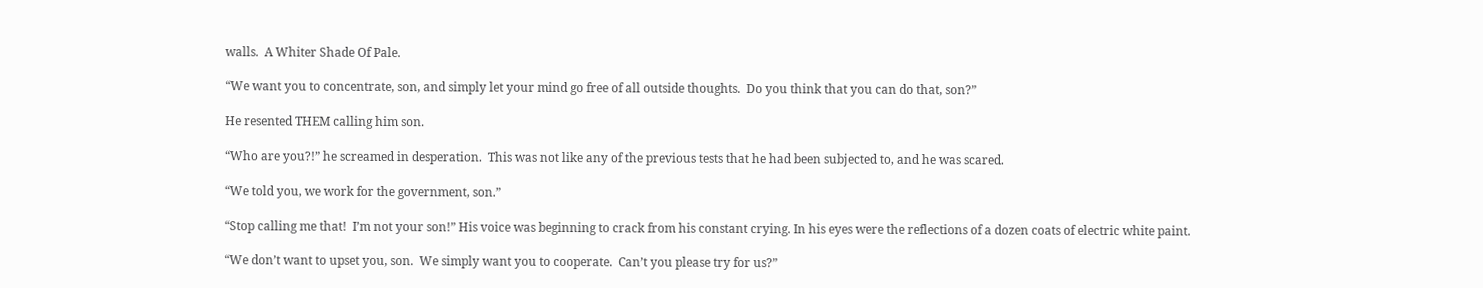walls.  A Whiter Shade Of Pale.

“We want you to concentrate, son, and simply let your mind go free of all outside thoughts.  Do you think that you can do that, son?”

He resented THEM calling him son.

“Who are you?!” he screamed in desperation.  This was not like any of the previous tests that he had been subjected to, and he was scared.

“We told you, we work for the government, son.”

“Stop calling me that!  I’m not your son!” His voice was beginning to crack from his constant crying. In his eyes were the reflections of a dozen coats of electric white paint.

“We don’t want to upset you, son.  We simply want you to cooperate.  Can’t you please try for us?”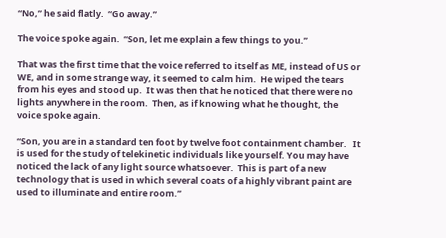“No,” he said flatly.  “Go away.”

The voice spoke again.  “Son, let me explain a few things to you.”

That was the first time that the voice referred to itself as ME, instead of US or WE, and in some strange way, it seemed to calm him.  He wiped the tears from his eyes and stood up.  It was then that he noticed that there were no lights anywhere in the room.  Then, as if knowing what he thought, the voice spoke again.

“Son, you are in a standard ten foot by twelve foot containment chamber.   It is used for the study of telekinetic individuals like yourself. You may have noticed the lack of any light source whatsoever.  This is part of a new technology that is used in which several coats of a highly vibrant paint are used to illuminate and entire room.”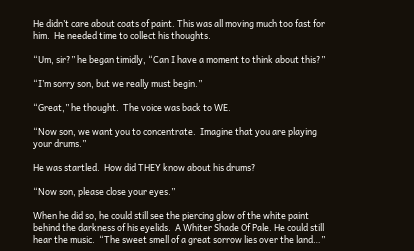He didn’t care about coats of paint. This was all moving much too fast for him.  He needed time to collect his thoughts.

“Um, sir?” he began timidly, “Can I have a moment to think about this?”

“I’m sorry son, but we really must begin.”

“Great,” he thought.  The voice was back to WE.

“Now son, we want you to concentrate.  Imagine that you are playing your drums.”

He was startled.  How did THEY know about his drums?

“Now son, please close your eyes.”

When he did so, he could still see the piercing glow of the white paint behind the darkness of his eyelids.  A Whiter Shade Of Pale. He could still hear the music.  “The sweet smell of a great sorrow lies over the land…”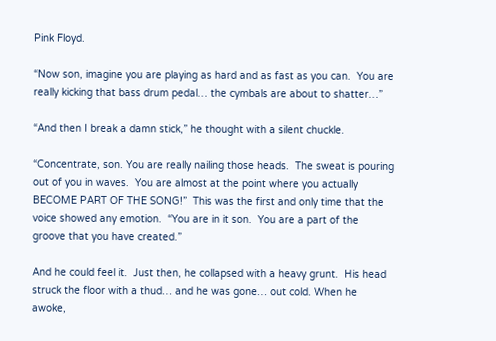Pink Floyd.

“Now son, imagine you are playing as hard and as fast as you can.  You are really kicking that bass drum pedal… the cymbals are about to shatter…”

“And then I break a damn stick,” he thought with a silent chuckle.

“Concentrate, son. You are really nailing those heads.  The sweat is pouring out of you in waves.  You are almost at the point where you actually BECOME PART OF THE SONG!”  This was the first and only time that the voice showed any emotion.  “You are in it son.  You are a part of the groove that you have created.”

And he could feel it.  Just then, he collapsed with a heavy grunt.  His head struck the floor with a thud… and he was gone… out cold. When he awoke,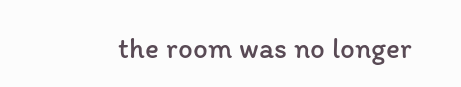the room was no longer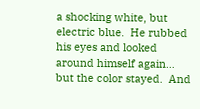a shocking white, but electric blue.  He rubbed his eyes and looked around himself again… but the color stayed.  And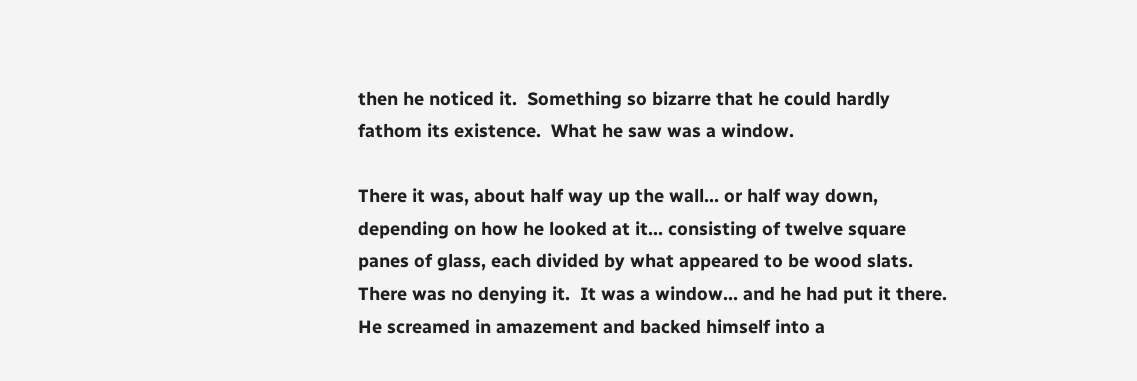then he noticed it.  Something so bizarre that he could hardly fathom its existence.  What he saw was a window.

There it was, about half way up the wall… or half way down, depending on how he looked at it… consisting of twelve square panes of glass, each divided by what appeared to be wood slats.  There was no denying it.  It was a window… and he had put it there.  He screamed in amazement and backed himself into a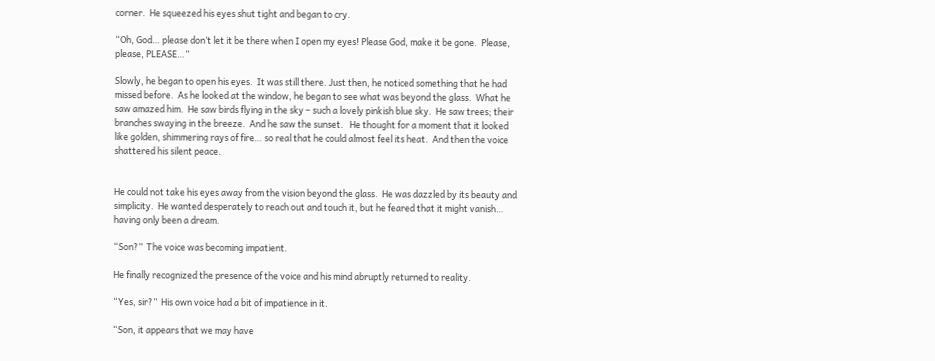corner.  He squeezed his eyes shut tight and began to cry.

“Oh, God… please don’t let it be there when I open my eyes! Please God, make it be gone.  Please, please, PLEASE…”

Slowly, he began to open his eyes.  It was still there. Just then, he noticed something that he had missed before.  As he looked at the window, he began to see what was beyond the glass.  What he saw amazed him.  He saw birds flying in the sky – such a lovely pinkish blue sky.  He saw trees; their branches swaying in the breeze.  And he saw the sunset.   He thought for a moment that it looked like golden, shimmering rays of fire… so real that he could almost feel its heat.  And then the voice shattered his silent peace.


He could not take his eyes away from the vision beyond the glass.  He was dazzled by its beauty and simplicity.  He wanted desperately to reach out and touch it, but he feared that it might vanish… having only been a dream.

“Son?”  The voice was becoming impatient.

He finally recognized the presence of the voice and his mind abruptly returned to reality.

“Yes, sir?”  His own voice had a bit of impatience in it.

“Son, it appears that we may have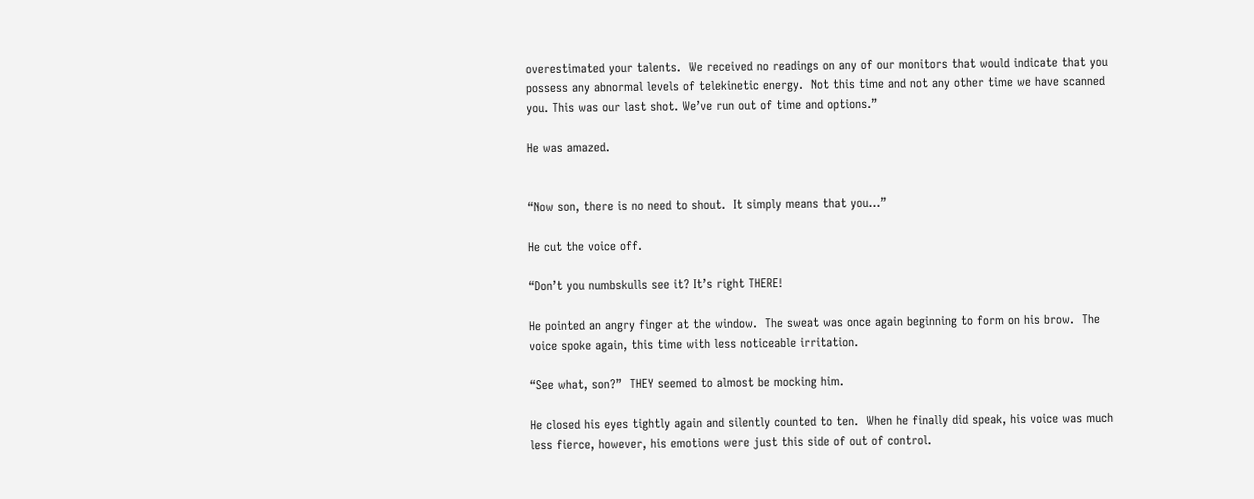overestimated your talents.  We received no readings on any of our monitors that would indicate that you possess any abnormal levels of telekinetic energy.  Not this time and not any other time we have scanned you. This was our last shot. We’ve run out of time and options.”

He was amazed.


“Now son, there is no need to shout.  It simply means that you…”

He cut the voice off.

“Don’t you numbskulls see it? It’s right THERE!

He pointed an angry finger at the window.  The sweat was once again beginning to form on his brow.  The voice spoke again, this time with less noticeable irritation.

“See what, son?”  THEY seemed to almost be mocking him.

He closed his eyes tightly again and silently counted to ten.  When he finally did speak, his voice was much less fierce, however, his emotions were just this side of out of control.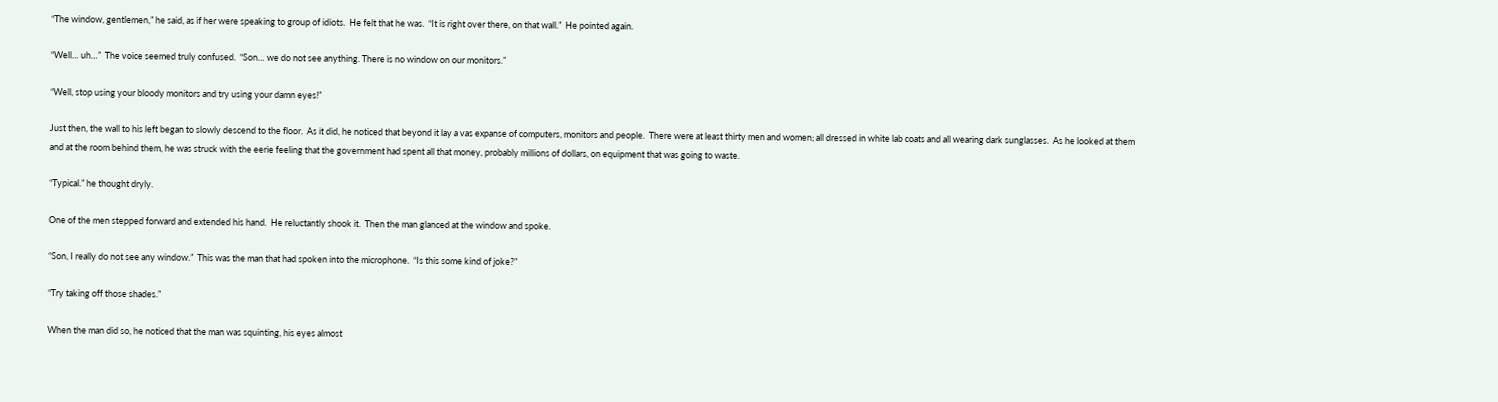“The window, gentlemen,” he said, as if her were speaking to group of idiots.  He felt that he was.  “It is right over there, on that wall.”  He pointed again.

“Well… uh…”  The voice seemed truly confused.  “Son… we do not see anything. There is no window on our monitors.”

“Well, stop using your bloody monitors and try using your damn eyes!”

Just then, the wall to his left began to slowly descend to the floor.  As it did, he noticed that beyond it lay a vas expanse of computers, monitors and people.  There were at least thirty men and women; all dressed in white lab coats and all wearing dark sunglasses.  As he looked at them and at the room behind them, he was struck with the eerie feeling that the government had spent all that money, probably millions of dollars, on equipment that was going to waste.

“Typical.” he thought dryly.

One of the men stepped forward and extended his hand.  He reluctantly shook it.  Then the man glanced at the window and spoke.

“Son, I really do not see any window.”  This was the man that had spoken into the microphone.  “Is this some kind of joke?”

“Try taking off those shades.”

When the man did so, he noticed that the man was squinting, his eyes almost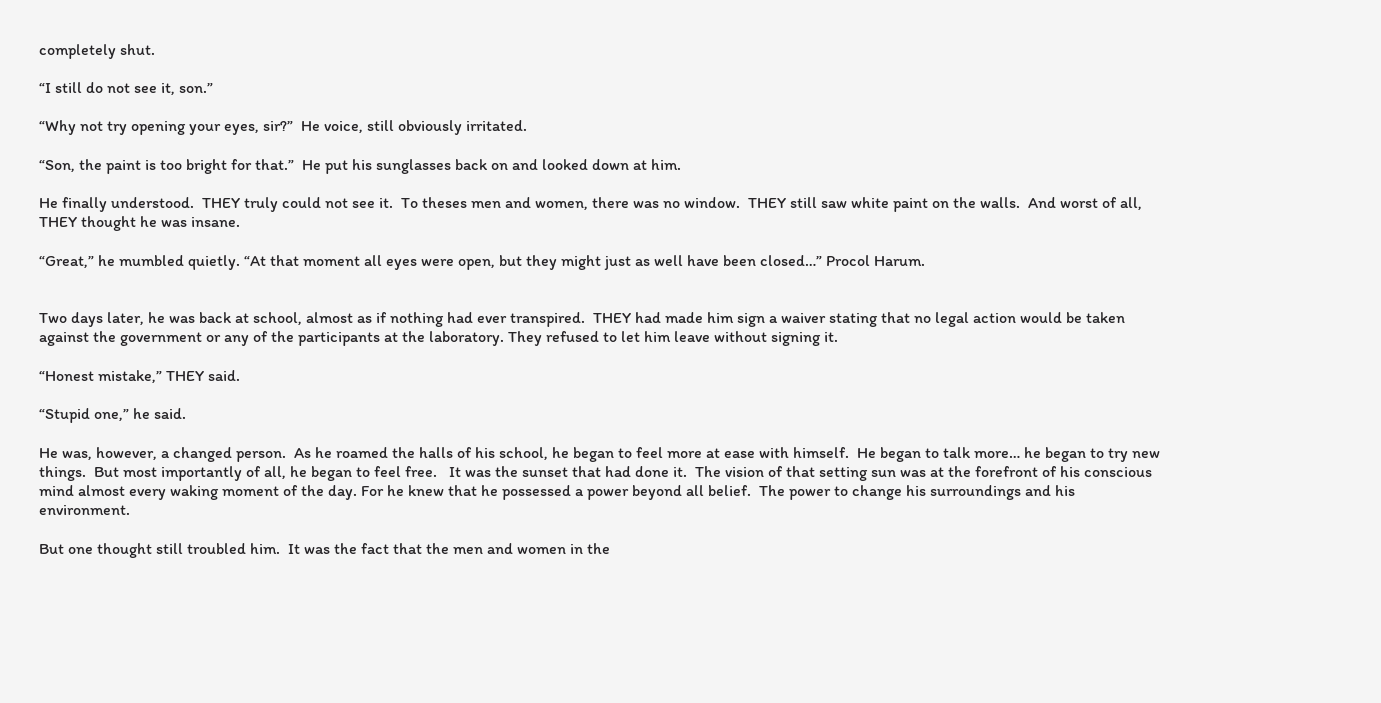completely shut.

“I still do not see it, son.”

“Why not try opening your eyes, sir?”  He voice, still obviously irritated.

“Son, the paint is too bright for that.”  He put his sunglasses back on and looked down at him.

He finally understood.  THEY truly could not see it.  To theses men and women, there was no window.  THEY still saw white paint on the walls.  And worst of all, THEY thought he was insane.

“Great,” he mumbled quietly. “At that moment all eyes were open, but they might just as well have been closed…” Procol Harum.


Two days later, he was back at school, almost as if nothing had ever transpired.  THEY had made him sign a waiver stating that no legal action would be taken against the government or any of the participants at the laboratory. They refused to let him leave without signing it.

“Honest mistake,” THEY said.

“Stupid one,” he said.

He was, however, a changed person.  As he roamed the halls of his school, he began to feel more at ease with himself.  He began to talk more… he began to try new things.  But most importantly of all, he began to feel free.   It was the sunset that had done it.  The vision of that setting sun was at the forefront of his conscious mind almost every waking moment of the day. For he knew that he possessed a power beyond all belief.  The power to change his surroundings and his environment.

But one thought still troubled him.  It was the fact that the men and women in the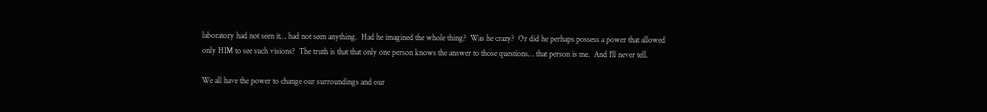laboratory had not seen it… had not seen anything.  Had he imagined the whole thing?  Was he crazy?  Or did he perhaps possess a power that allowed only HIM to see such visions?  The truth is that that only one person knows the answer to those questions… that person is me.  And I’ll never tell.

We all have the power to change our surroundings and our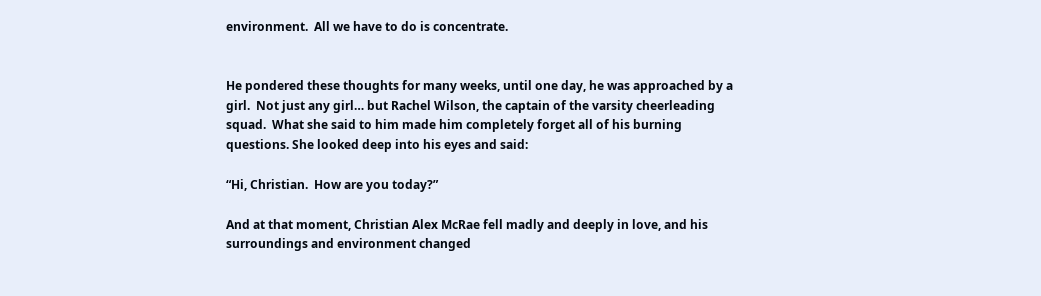environment.  All we have to do is concentrate.


He pondered these thoughts for many weeks, until one day, he was approached by a girl.  Not just any girl… but Rachel Wilson, the captain of the varsity cheerleading squad.  What she said to him made him completely forget all of his burning questions. She looked deep into his eyes and said:

“Hi, Christian.  How are you today?”

And at that moment, Christian Alex McRae fell madly and deeply in love, and his surroundings and environment changed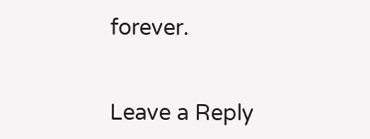forever.


Leave a Reply